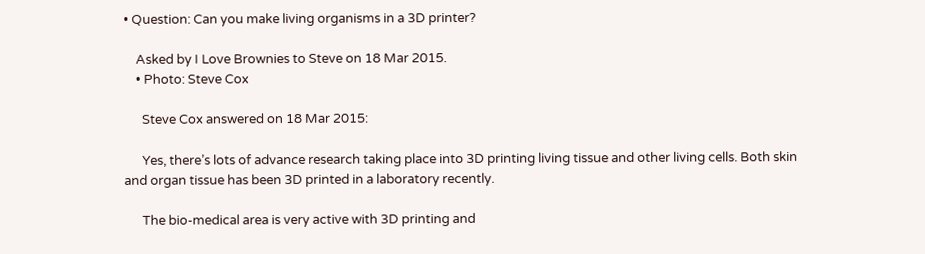• Question: Can you make living organisms in a 3D printer?

    Asked by I Love Brownies to Steve on 18 Mar 2015.
    • Photo: Steve Cox

      Steve Cox answered on 18 Mar 2015:

      Yes, there’s lots of advance research taking place into 3D printing living tissue and other living cells. Both skin and organ tissue has been 3D printed in a laboratory recently.

      The bio-medical area is very active with 3D printing and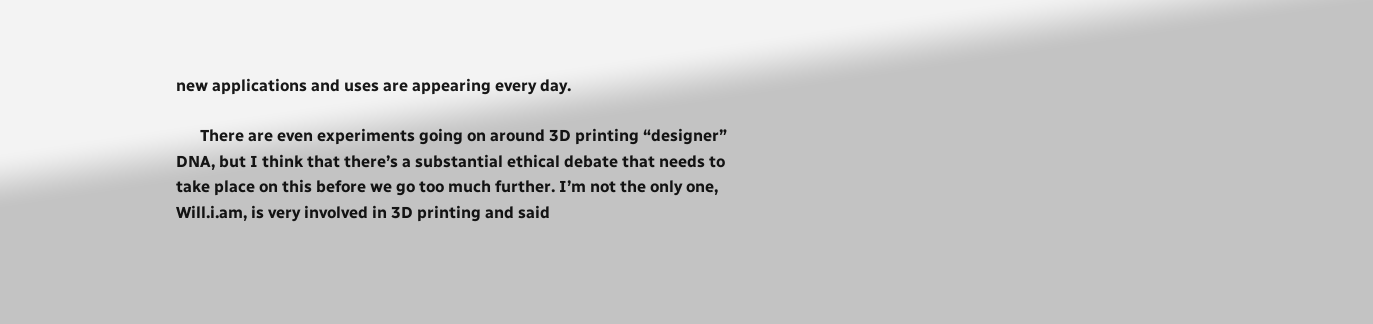new applications and uses are appearing every day.

      There are even experiments going on around 3D printing “designer” DNA, but I think that there’s a substantial ethical debate that needs to take place on this before we go too much further. I’m not the only one, Will.i.am, is very involved in 3D printing and said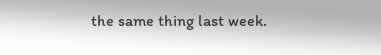the same thing last week.